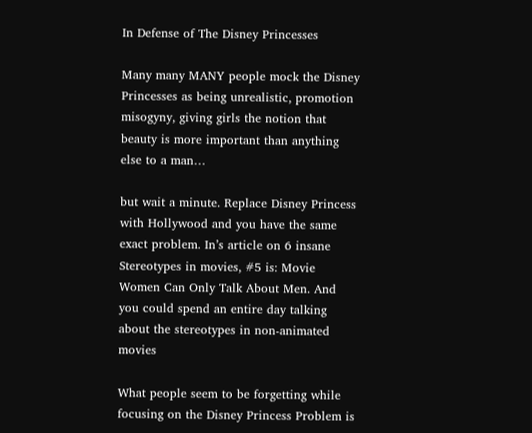In Defense of The Disney Princesses

Many many MANY people mock the Disney Princesses as being unrealistic, promotion misogyny, giving girls the notion that beauty is more important than anything else to a man…

but wait a minute. Replace Disney Princess with Hollywood and you have the same exact problem. In’s article on 6 insane Stereotypes in movies, #5 is: Movie Women Can Only Talk About Men. And you could spend an entire day talking about the stereotypes in non-animated movies

What people seem to be forgetting while focusing on the Disney Princess Problem is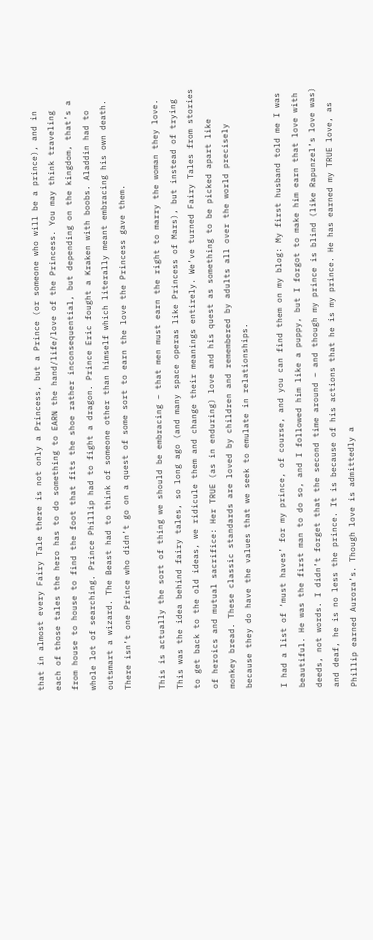that in almost every Fairy Tale there is not only a Princess, but a Prince (or someone who will be a prince), and in each of those tales the hero has to do something to EARN the hand/life/love of the Princess. You may think traveling from house to house to find the foot that fits the shoe rather inconsequential, but depending on the kingdom, that’s a whole lot of searching. Prince Phillip had to fight a dragon. Prince Eric fought a Kraken with boobs. Aladdin had to outsmart a wizard. The Beast had to think of someone other than himself which literally meant embracing his own death. There isn’t one Prince who didn’t go on a quest of some sort to earn the love the Princess gave them.

This is actually the sort of thing we should be embracing – that men must earn the right to marry the woman they love. This was the idea behind fairy tales, so long ago (and many space operas like Princess of Mars), but instead of trying to get back to the old ideas, we ridicule them and change their meanings entirely. We’ve turned Fairy Tales from stories of heroics and mutual sacrifice: Her TRUE (as in enduring) love and his quest as something to be picked apart like monkey bread. These classic standards are loved by children and remembered by adults all over the world precisely because they do have the values that we seek to emulate in relationships.

I had a list of ‘must haves’ for my prince, of course, and you can find them on my blog: My first husband told me I was beautiful. He was the first man to do so, and I followed him like a puppy, but I forgot to make him earn that love with deeds, not words. I didn’t forget that the second time around – and though my prince is blind (like Rapunzel’s love was) and deaf, he is no less the prince. It is because of his actions that he is my prince. He has earned my TRUE love, as Phillip earned Aurora’s. Though love is admittedly a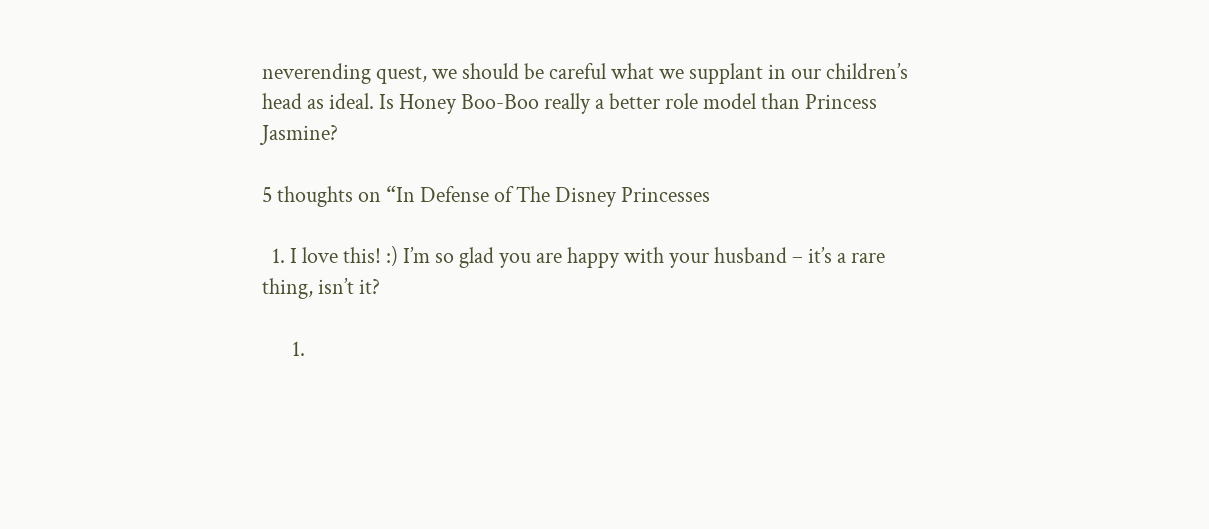neverending quest, we should be careful what we supplant in our children’s head as ideal. Is Honey Boo-Boo really a better role model than Princess Jasmine?

5 thoughts on “In Defense of The Disney Princesses

  1. I love this! :) I’m so glad you are happy with your husband – it’s a rare thing, isn’t it?

      1.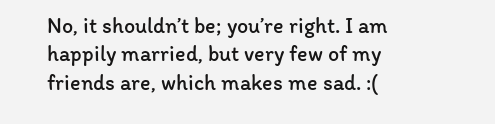No, it shouldn’t be; you’re right. I am happily married, but very few of my friends are, which makes me sad. :(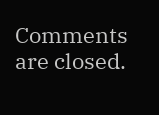Comments are closed.